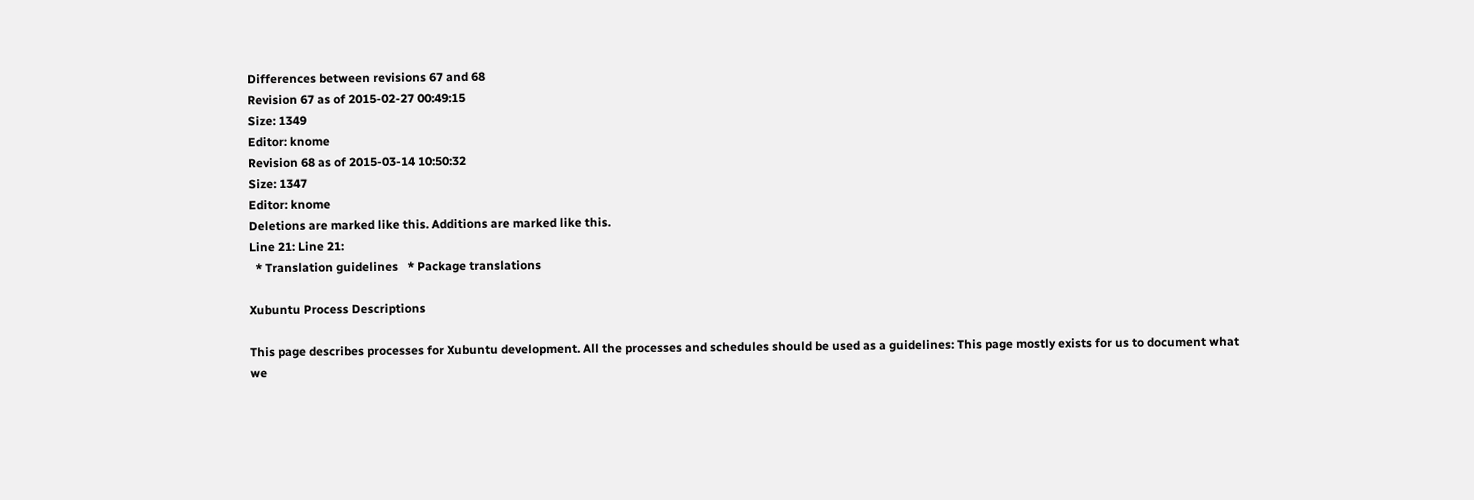Differences between revisions 67 and 68
Revision 67 as of 2015-02-27 00:49:15
Size: 1349
Editor: knome
Revision 68 as of 2015-03-14 10:50:32
Size: 1347
Editor: knome
Deletions are marked like this. Additions are marked like this.
Line 21: Line 21:
  * Translation guidelines   * Package translations

Xubuntu Process Descriptions

This page describes processes for Xubuntu development. All the processes and schedules should be used as a guidelines: This page mostly exists for us to document what we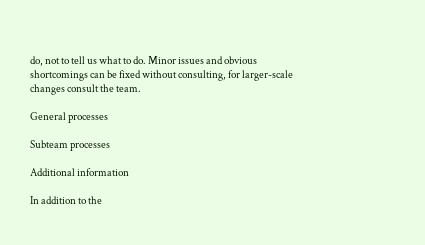do, not to tell us what to do. Minor issues and obvious shortcomings can be fixed without consulting, for larger-scale changes consult the team.

General processes

Subteam processes

Additional information

In addition to the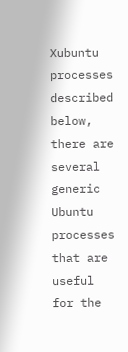Xubuntu processes described below, there are several generic Ubuntu processes that are useful for the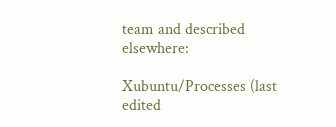team and described elsewhere:

Xubuntu/Processes (last edited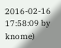2016-02-16 17:58:09 by knome)